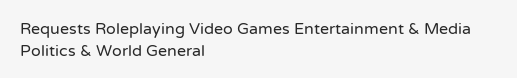Requests Roleplaying Video Games Entertainment & Media
Politics & World General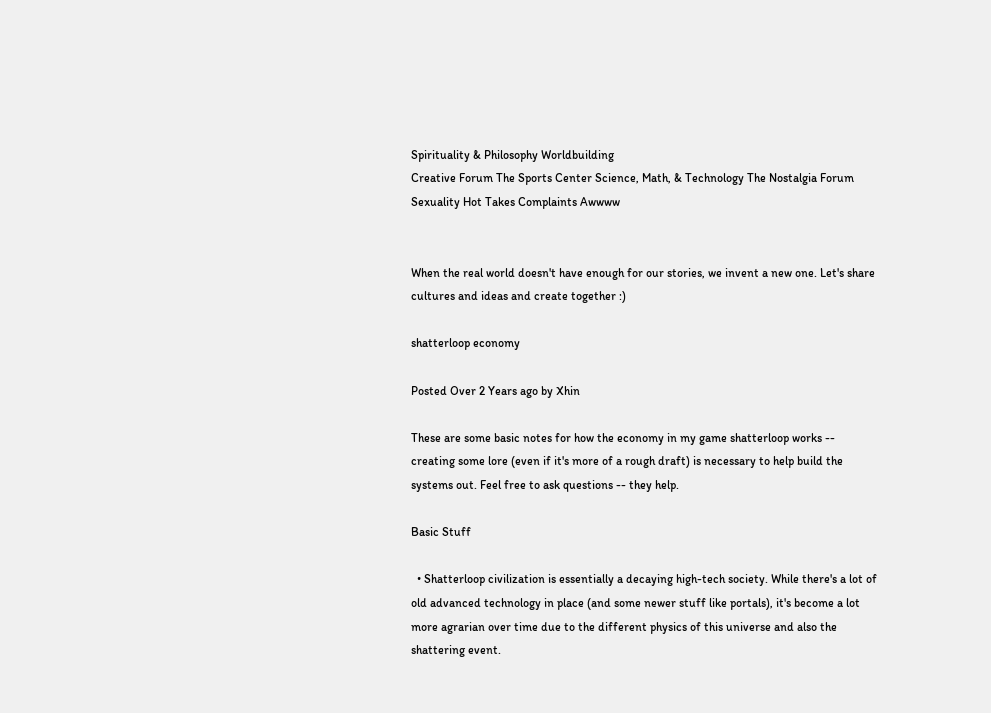Spirituality & Philosophy Worldbuilding
Creative Forum The Sports Center Science, Math, & Technology The Nostalgia Forum
Sexuality Hot Takes Complaints Awwww


When the real world doesn't have enough for our stories, we invent a new one. Let's share cultures and ideas and create together :)

shatterloop economy

Posted Over 2 Years ago by Xhin

These are some basic notes for how the economy in my game shatterloop works -- creating some lore (even if it's more of a rough draft) is necessary to help build the systems out. Feel free to ask questions -- they help.

Basic Stuff

  • Shatterloop civilization is essentially a decaying high-tech society. While there's a lot of old advanced technology in place (and some newer stuff like portals), it's become a lot more agrarian over time due to the different physics of this universe and also the shattering event.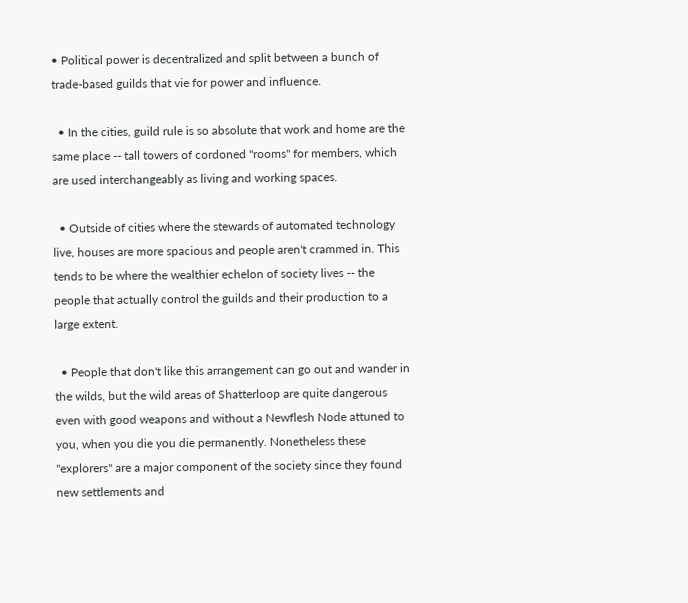• Political power is decentralized and split between a bunch of trade-based guilds that vie for power and influence.

  • In the cities, guild rule is so absolute that work and home are the same place -- tall towers of cordoned "rooms" for members, which are used interchangeably as living and working spaces.

  • Outside of cities where the stewards of automated technology live, houses are more spacious and people aren't crammed in. This tends to be where the wealthier echelon of society lives -- the people that actually control the guilds and their production to a large extent.

  • People that don't like this arrangement can go out and wander in the wilds, but the wild areas of Shatterloop are quite dangerous even with good weapons and without a Newflesh Node attuned to you, when you die you die permanently. Nonetheless these "explorers" are a major component of the society since they found new settlements and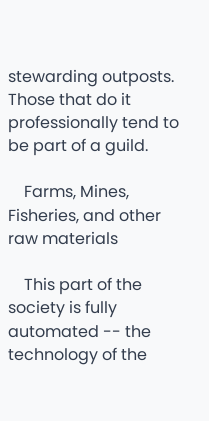stewarding outposts. Those that do it professionally tend to be part of a guild.

    Farms, Mines, Fisheries, and other raw materials

    This part of the society is fully automated -- the technology of the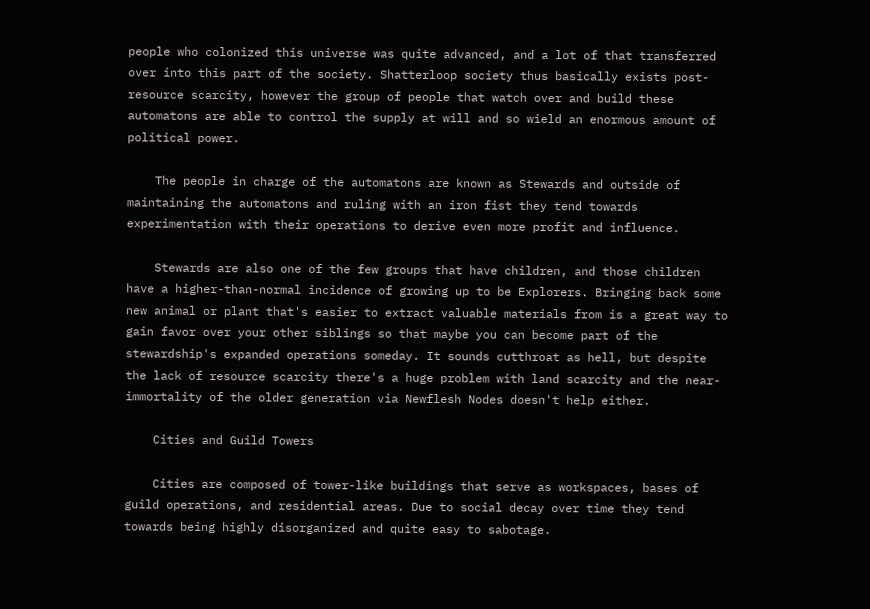people who colonized this universe was quite advanced, and a lot of that transferred over into this part of the society. Shatterloop society thus basically exists post-resource scarcity, however the group of people that watch over and build these automatons are able to control the supply at will and so wield an enormous amount of political power.

    The people in charge of the automatons are known as Stewards and outside of maintaining the automatons and ruling with an iron fist they tend towards experimentation with their operations to derive even more profit and influence.

    Stewards are also one of the few groups that have children, and those children have a higher-than-normal incidence of growing up to be Explorers. Bringing back some new animal or plant that's easier to extract valuable materials from is a great way to gain favor over your other siblings so that maybe you can become part of the stewardship's expanded operations someday. It sounds cutthroat as hell, but despite the lack of resource scarcity there's a huge problem with land scarcity and the near-immortality of the older generation via Newflesh Nodes doesn't help either.

    Cities and Guild Towers

    Cities are composed of tower-like buildings that serve as workspaces, bases of guild operations, and residential areas. Due to social decay over time they tend towards being highly disorganized and quite easy to sabotage.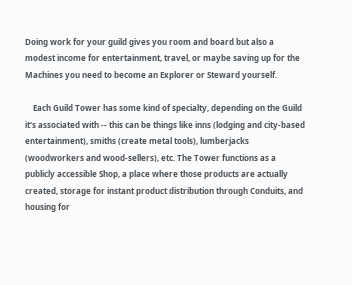Doing work for your guild gives you room and board but also a modest income for entertainment, travel, or maybe saving up for the Machines you need to become an Explorer or Steward yourself.

    Each Guild Tower has some kind of specialty, depending on the Guild it's associated with -- this can be things like inns (lodging and city-based entertainment), smiths (create metal tools), lumberjacks (woodworkers and wood-sellers), etc. The Tower functions as a publicly accessible Shop, a place where those products are actually created, storage for instant product distribution through Conduits, and housing for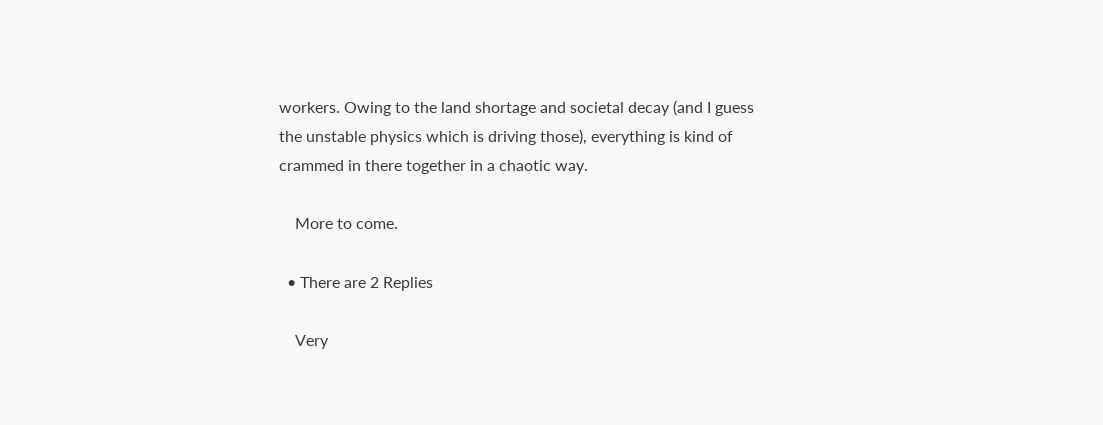workers. Owing to the land shortage and societal decay (and I guess the unstable physics which is driving those), everything is kind of crammed in there together in a chaotic way.

    More to come.

  • There are 2 Replies

    Very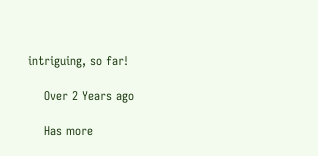intriguing, so far!

    Over 2 Years ago

    Has more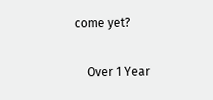come yet?

    Over 1 Year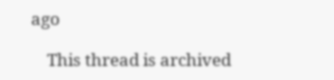ago

    This thread is archived